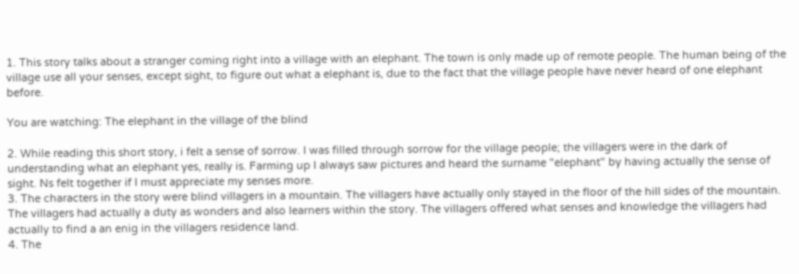1. This story talks about a stranger coming right into a village with an elephant. The town is only made up of remote people. The human being of the village use all your senses, except sight, to figure out what a elephant is, due to the fact that the village people have never heard of one elephant before.

You are watching: The elephant in the village of the blind

2. While reading this short story, i felt a sense of sorrow. I was filled through sorrow for the village people; the villagers were in the dark of understanding what an elephant yes, really is. Farming up I always saw pictures and heard the surname "elephant" by having actually the sense of sight. Ns felt together if I must appreciate my senses more.
3. The characters in the story were blind villagers in a mountain. The villagers have actually only stayed in the floor of the hill sides of the mountain. The villagers had actually a duty as wonders and also learners within the story. The villagers offered what senses and knowledge the villagers had actually to find a an enig in the villagers residence land.
4. The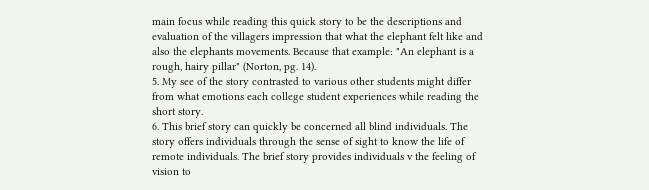main focus while reading this quick story to be the descriptions and evaluation of the villagers impression that what the elephant felt like and also the elephants movements. Because that example: "An elephant is a rough, hairy pillar" (Norton, pg. 14).
5. My see of the story contrasted to various other students might differ from what emotions each college student experiences while reading the short story.
6. This brief story can quickly be concerned all blind individuals. The story offers individuals through the sense of sight to know the life of remote individuals. The brief story provides individuals v the feeling of vision to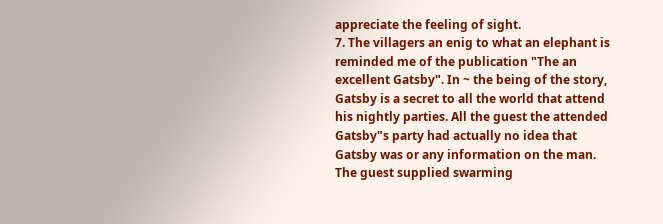appreciate the feeling of sight.
7. The villagers an enig to what an elephant is reminded me of the publication "The an excellent Gatsby". In ~ the being of the story, Gatsby is a secret to all the world that attend his nightly parties. All the guest the attended Gatsby"s party had actually no idea that Gatsby was or any information on the man. The guest supplied swarming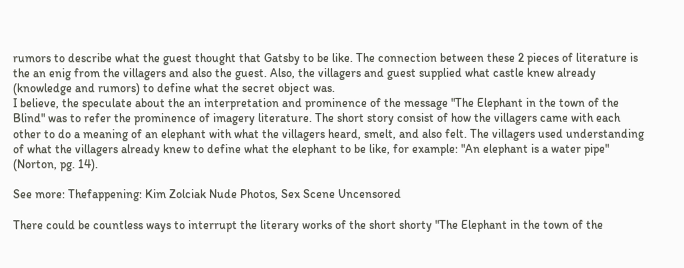rumors to describe what the guest thought that Gatsby to be like. The connection between these 2 pieces of literature is the an enig from the villagers and also the guest. Also, the villagers and guest supplied what castle knew already (knowledge and rumors) to define what the secret object was.
I believe, the speculate about the an interpretation and prominence of the message "The Elephant in the town of the Blind" was to refer the prominence of imagery literature. The short story consist of how the villagers came with each other to do a meaning of an elephant with what the villagers heard, smelt, and also felt. The villagers used understanding of what the villagers already knew to define what the elephant to be like, for example: "An elephant is a water pipe" (Norton, pg. 14).

See more: Thefappening: Kim Zolciak Nude Photos, Sex Scene Uncensored

There could be countless ways to interrupt the literary works of the short shorty "The Elephant in the town of the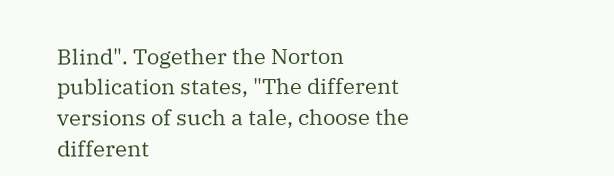Blind". Together the Norton publication states, "The different versions of such a tale, choose the different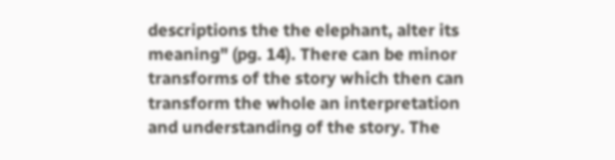descriptions the the elephant, alter its meaning" (pg. 14). There can be minor transforms of the story which then can transform the whole an interpretation and understanding of the story. The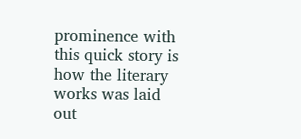prominence with this quick story is how the literary works was laid out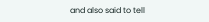and also said to tell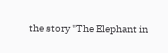the story "The Elephant in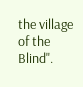the village of the Blind".